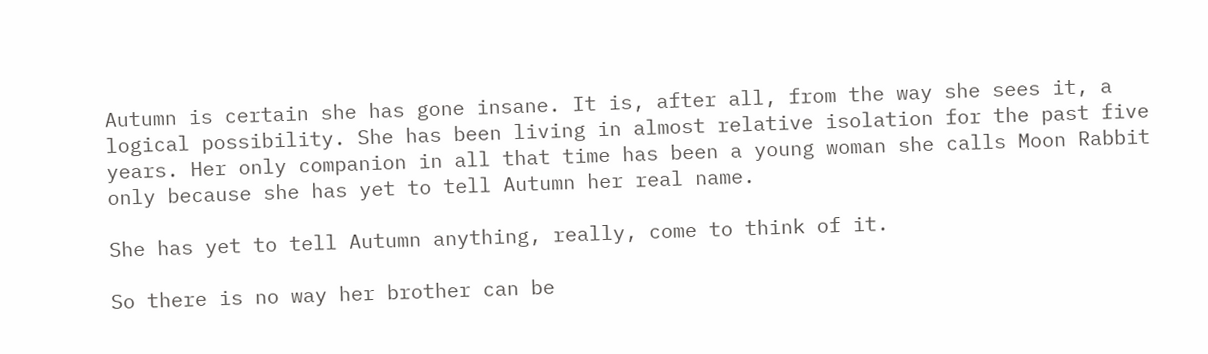Autumn is certain she has gone insane. It is, after all, from the way she sees it, a logical possibility. She has been living in almost relative isolation for the past five years. Her only companion in all that time has been a young woman she calls Moon Rabbit only because she has yet to tell Autumn her real name.

She has yet to tell Autumn anything, really, come to think of it.

So there is no way her brother can be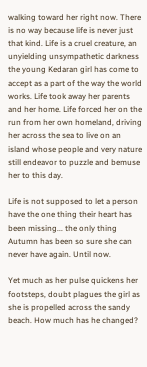walking toward her right now. There is no way because life is never just that kind. Life is a cruel creature, an unyielding unsympathetic darkness the young Kedaran girl has come to accept as a part of the way the world works. Life took away her parents and her home. Life forced her on the run from her own homeland, driving her across the sea to live on an island whose people and very nature still endeavor to puzzle and bemuse her to this day.

Life is not supposed to let a person have the one thing their heart has been missing... the only thing Autumn has been so sure she can never have again. Until now.

Yet much as her pulse quickens her footsteps, doubt plagues the girl as she is propelled across the sandy beach. How much has he changed?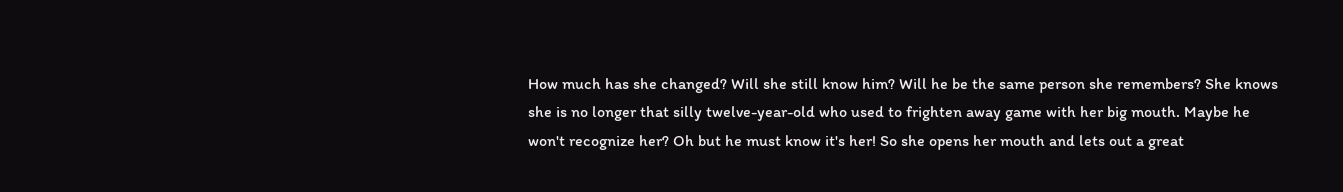How much has she changed? Will she still know him? Will he be the same person she remembers? She knows she is no longer that silly twelve-year-old who used to frighten away game with her big mouth. Maybe he won't recognize her? Oh but he must know it's her! So she opens her mouth and lets out a great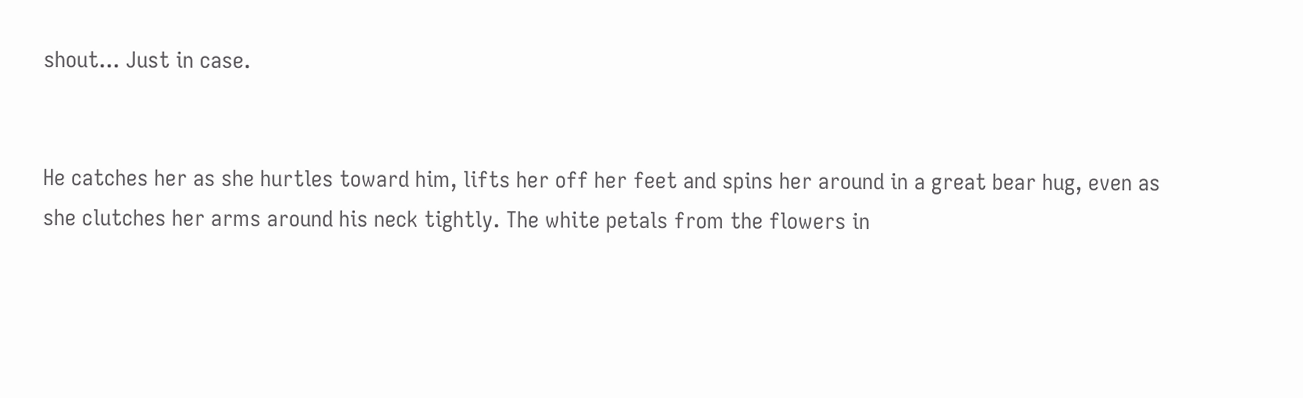shout... Just in case.


He catches her as she hurtles toward him, lifts her off her feet and spins her around in a great bear hug, even as she clutches her arms around his neck tightly. The white petals from the flowers in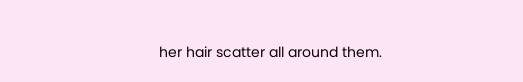her hair scatter all around them.